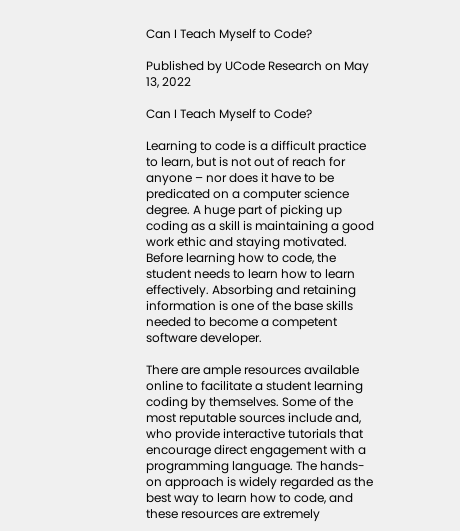Can I Teach Myself to Code?

Published by UCode Research on May 13, 2022

Can I Teach Myself to Code?

Learning to code is a difficult practice to learn, but is not out of reach for anyone – nor does it have to be predicated on a computer science degree. A huge part of picking up coding as a skill is maintaining a good work ethic and staying motivated. Before learning how to code, the student needs to learn how to learn effectively. Absorbing and retaining information is one of the base skills needed to become a competent software developer.

There are ample resources available online to facilitate a student learning coding by themselves. Some of the most reputable sources include and, who provide interactive tutorials that encourage direct engagement with a programming language. The hands-on approach is widely regarded as the best way to learn how to code, and these resources are extremely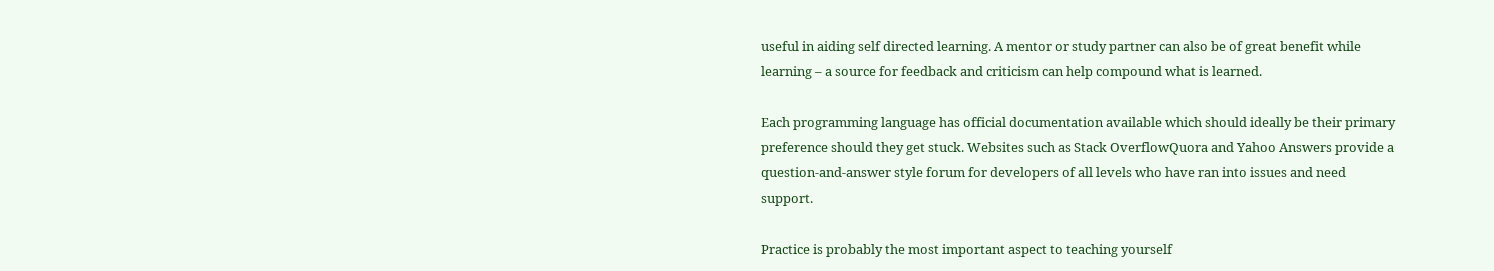useful in aiding self directed learning. A mentor or study partner can also be of great benefit while learning – a source for feedback and criticism can help compound what is learned.

Each programming language has official documentation available which should ideally be their primary preference should they get stuck. Websites such as Stack OverflowQuora and Yahoo Answers provide a question-and-answer style forum for developers of all levels who have ran into issues and need support.

Practice is probably the most important aspect to teaching yourself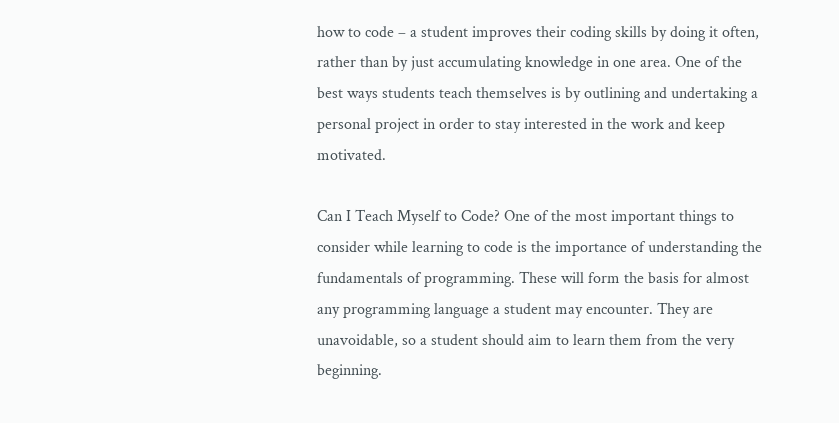how to code – a student improves their coding skills by doing it often, rather than by just accumulating knowledge in one area. One of the best ways students teach themselves is by outlining and undertaking a personal project in order to stay interested in the work and keep motivated.

Can I Teach Myself to Code? One of the most important things to consider while learning to code is the importance of understanding the fundamentals of programming. These will form the basis for almost any programming language a student may encounter. They are unavoidable, so a student should aim to learn them from the very beginning.